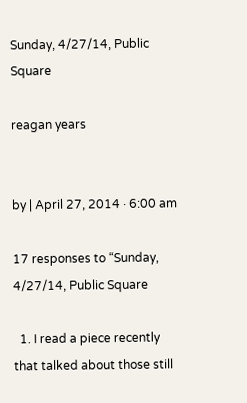Sunday, 4/27/14, Public Square

reagan years


by | April 27, 2014 · 6:00 am

17 responses to “Sunday, 4/27/14, Public Square

  1. I read a piece recently that talked about those still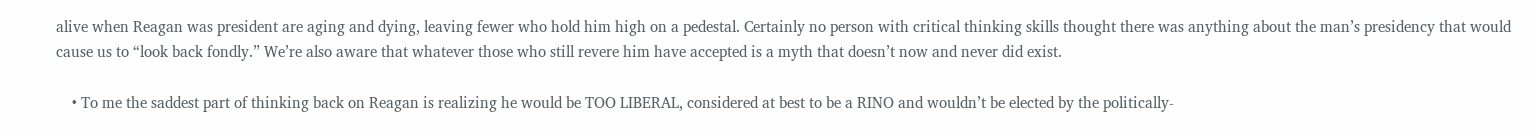alive when Reagan was president are aging and dying, leaving fewer who hold him high on a pedestal. Certainly no person with critical thinking skills thought there was anything about the man’s presidency that would cause us to “look back fondly.” We’re also aware that whatever those who still revere him have accepted is a myth that doesn’t now and never did exist.

    • To me the saddest part of thinking back on Reagan is realizing he would be TOO LIBERAL, considered at best to be a RINO and wouldn’t be elected by the politically-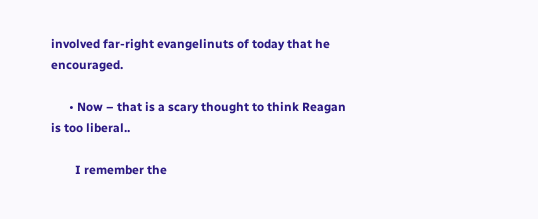involved far-right evangelinuts of today that he encouraged.

      • Now – that is a scary thought to think Reagan is too liberal..

        I remember the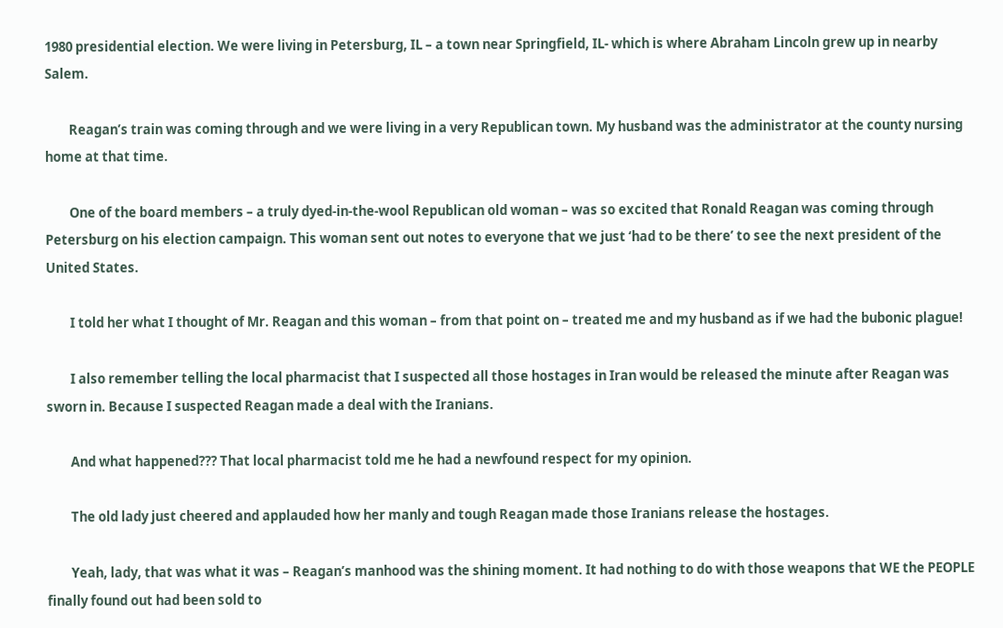1980 presidential election. We were living in Petersburg, IL – a town near Springfield, IL- which is where Abraham Lincoln grew up in nearby Salem.

        Reagan’s train was coming through and we were living in a very Republican town. My husband was the administrator at the county nursing home at that time.

        One of the board members – a truly dyed-in-the-wool Republican old woman – was so excited that Ronald Reagan was coming through Petersburg on his election campaign. This woman sent out notes to everyone that we just ‘had to be there’ to see the next president of the United States.

        I told her what I thought of Mr. Reagan and this woman – from that point on – treated me and my husband as if we had the bubonic plague!

        I also remember telling the local pharmacist that I suspected all those hostages in Iran would be released the minute after Reagan was sworn in. Because I suspected Reagan made a deal with the Iranians.

        And what happened??? That local pharmacist told me he had a newfound respect for my opinion.

        The old lady just cheered and applauded how her manly and tough Reagan made those Iranians release the hostages.

        Yeah, lady, that was what it was – Reagan’s manhood was the shining moment. It had nothing to do with those weapons that WE the PEOPLE finally found out had been sold to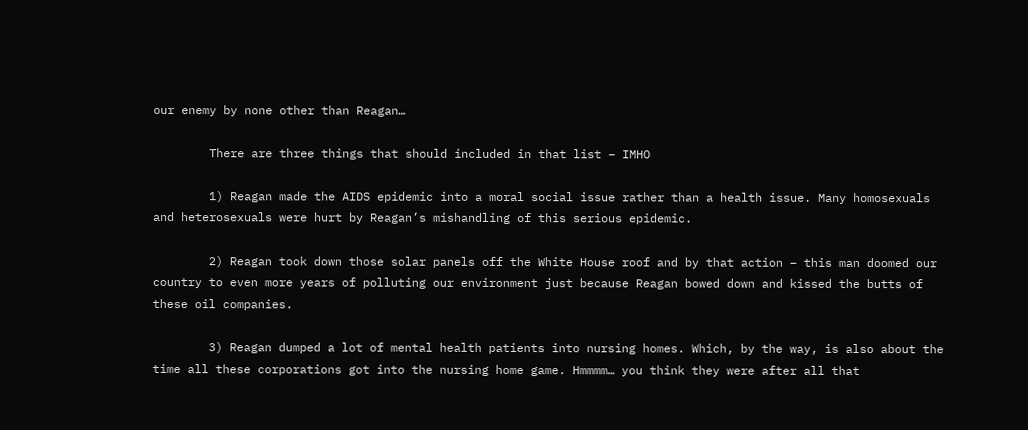our enemy by none other than Reagan…

        There are three things that should included in that list – IMHO

        1) Reagan made the AIDS epidemic into a moral social issue rather than a health issue. Many homosexuals and heterosexuals were hurt by Reagan’s mishandling of this serious epidemic.

        2) Reagan took down those solar panels off the White House roof and by that action – this man doomed our country to even more years of polluting our environment just because Reagan bowed down and kissed the butts of these oil companies.

        3) Reagan dumped a lot of mental health patients into nursing homes. Which, by the way, is also about the time all these corporations got into the nursing home game. Hmmmm… you think they were after all that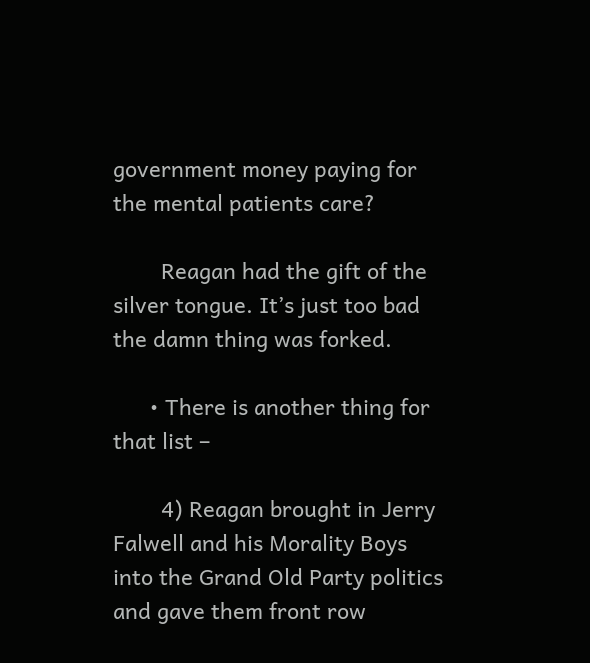government money paying for the mental patients care?

        Reagan had the gift of the silver tongue. It’s just too bad the damn thing was forked.

      • There is another thing for that list –

        4) Reagan brought in Jerry Falwell and his Morality Boys into the Grand Old Party politics and gave them front row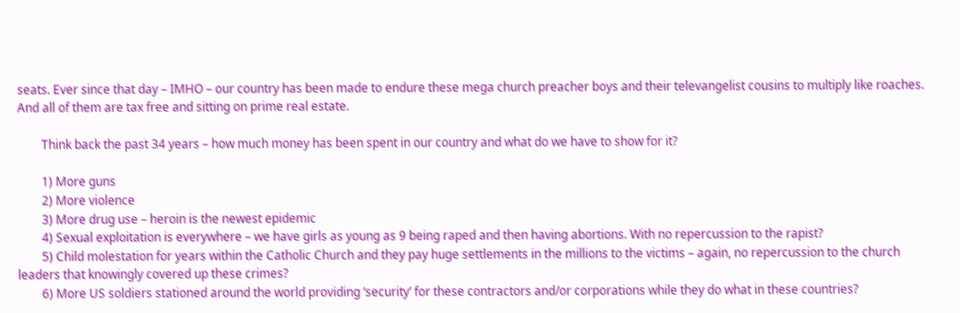seats. Ever since that day – IMHO – our country has been made to endure these mega church preacher boys and their televangelist cousins to multiply like roaches. And all of them are tax free and sitting on prime real estate.

        Think back the past 34 years – how much money has been spent in our country and what do we have to show for it?

        1) More guns
        2) More violence
        3) More drug use – heroin is the newest epidemic
        4) Sexual exploitation is everywhere – we have girls as young as 9 being raped and then having abortions. With no repercussion to the rapist?
        5) Child molestation for years within the Catholic Church and they pay huge settlements in the millions to the victims – again, no repercussion to the church leaders that knowingly covered up these crimes?
        6) More US soldiers stationed around the world providing ‘security’ for these contractors and/or corporations while they do what in these countries?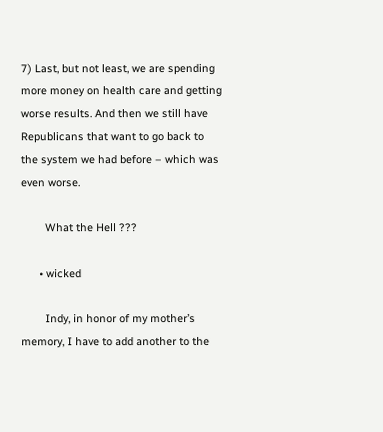7) Last, but not least, we are spending more money on health care and getting worse results. And then we still have Republicans that want to go back to the system we had before – which was even worse.

        What the Hell ???

      • wicked

        Indy, in honor of my mother’s memory, I have to add another to the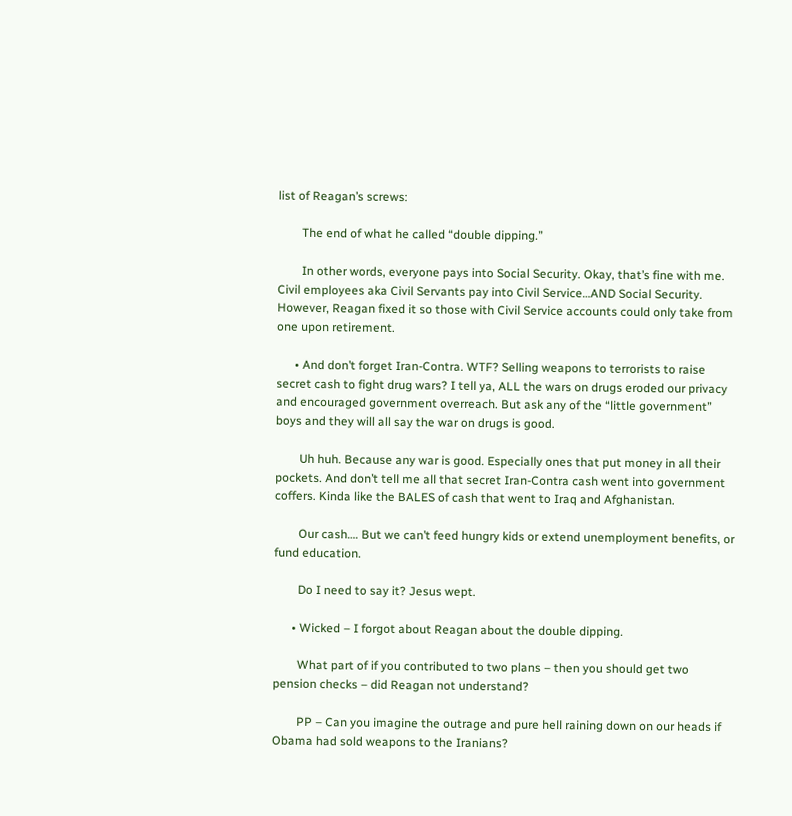list of Reagan’s screws:

        The end of what he called “double dipping.”

        In other words, everyone pays into Social Security. Okay, that’s fine with me. Civil employees aka Civil Servants pay into Civil Service…AND Social Security. However, Reagan fixed it so those with Civil Service accounts could only take from one upon retirement.

      • And don’t forget Iran-Contra. WTF? Selling weapons to terrorists to raise secret cash to fight drug wars? I tell ya, ALL the wars on drugs eroded our privacy and encouraged government overreach. But ask any of the “little government” boys and they will all say the war on drugs is good.

        Uh huh. Because any war is good. Especially ones that put money in all their pockets. And don’t tell me all that secret Iran-Contra cash went into government coffers. Kinda like the BALES of cash that went to Iraq and Afghanistan.

        Our cash…. But we can’t feed hungry kids or extend unemployment benefits, or fund education.

        Do I need to say it? Jesus wept.

      • Wicked – I forgot about Reagan about the double dipping.

        What part of if you contributed to two plans – then you should get two pension checks – did Reagan not understand?

        PP – Can you imagine the outrage and pure hell raining down on our heads if Obama had sold weapons to the Iranians?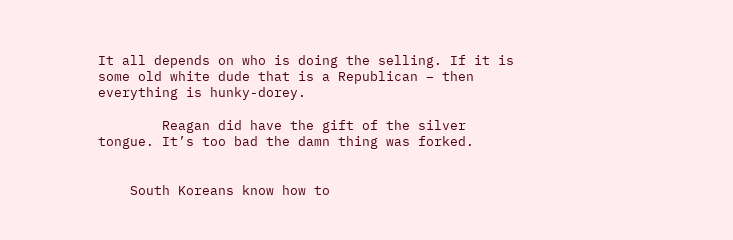It all depends on who is doing the selling. If it is some old white dude that is a Republican – then everything is hunky-dorey.

        Reagan did have the gift of the silver tongue. It’s too bad the damn thing was forked.


    South Koreans know how to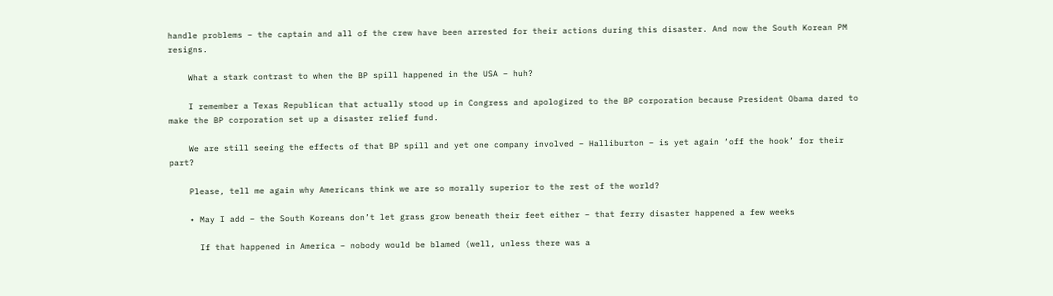handle problems – the captain and all of the crew have been arrested for their actions during this disaster. And now the South Korean PM resigns.

    What a stark contrast to when the BP spill happened in the USA – huh?

    I remember a Texas Republican that actually stood up in Congress and apologized to the BP corporation because President Obama dared to make the BP corporation set up a disaster relief fund.

    We are still seeing the effects of that BP spill and yet one company involved – Halliburton – is yet again ‘off the hook’ for their part?

    Please, tell me again why Americans think we are so morally superior to the rest of the world?

    • May I add – the South Koreans don’t let grass grow beneath their feet either – that ferry disaster happened a few weeks

      If that happened in America – nobody would be blamed (well, unless there was a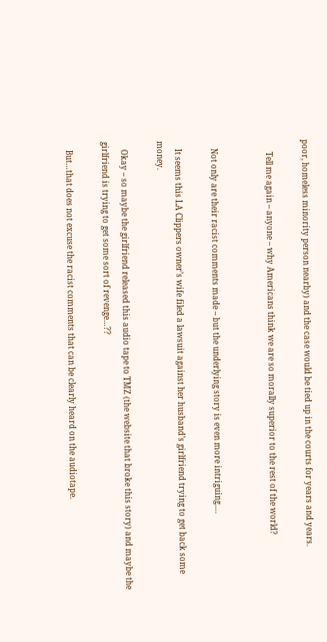poor, homeless minority person nearby) and the case would be tied up in the courts for years and years.

      Tell me again – anyone – why Americans think we are so morally superior to the rest of the world?


    Not only are their racist comments made – but the underlying story is even more intriguing….

    It seems this LA Clippers owner’s wife filed a lawsuit against her husband’s girlfriend trying to get back some money.

    Okay – so maybe the girlfriend released this audio tape to TMZ (the website that broke this story) and maybe the girlfriend is trying to get some sort of revenge…??

    But…that does not excuse the racist comments that can be clearly heard on the audiotape.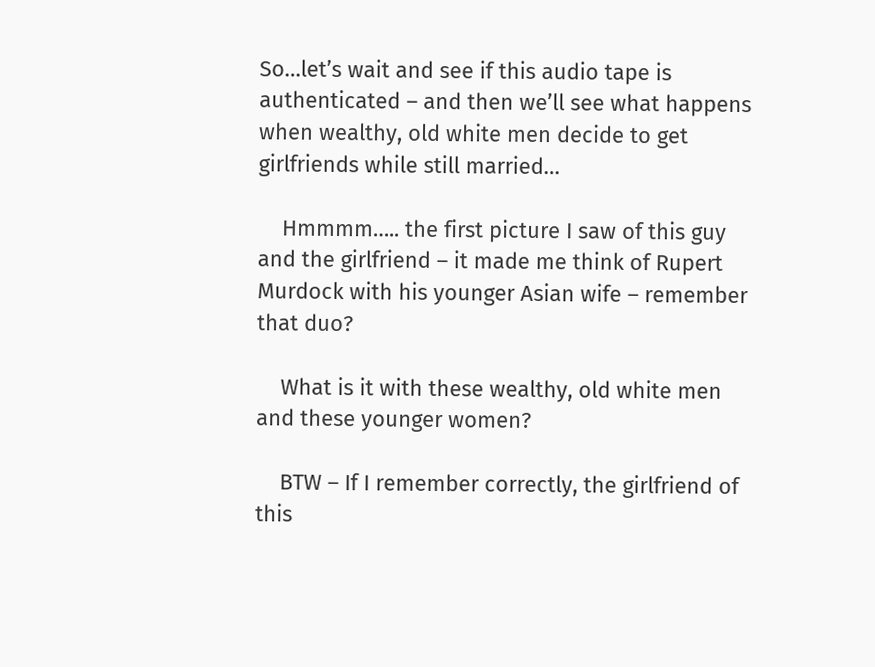So…let’s wait and see if this audio tape is authenticated – and then we’ll see what happens when wealthy, old white men decide to get girlfriends while still married…

    Hmmmm….. the first picture I saw of this guy and the girlfriend – it made me think of Rupert Murdock with his younger Asian wife – remember that duo?

    What is it with these wealthy, old white men and these younger women?

    BTW – If I remember correctly, the girlfriend of this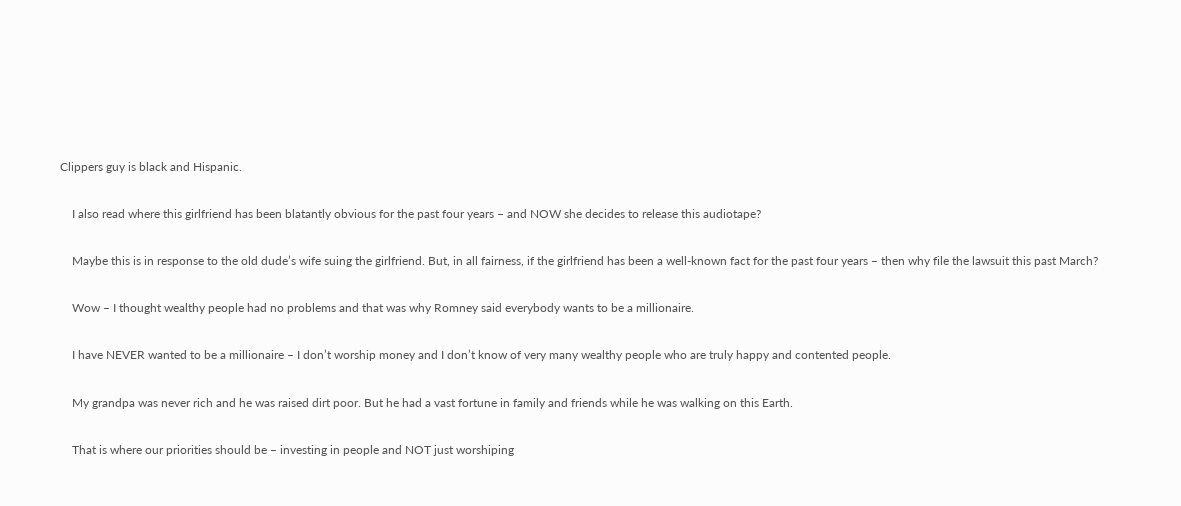Clippers guy is black and Hispanic.

    I also read where this girlfriend has been blatantly obvious for the past four years – and NOW she decides to release this audiotape?

    Maybe this is in response to the old dude’s wife suing the girlfriend. But, in all fairness, if the girlfriend has been a well-known fact for the past four years – then why file the lawsuit this past March?

    Wow – I thought wealthy people had no problems and that was why Romney said everybody wants to be a millionaire.

    I have NEVER wanted to be a millionaire – I don’t worship money and I don’t know of very many wealthy people who are truly happy and contented people.

    My grandpa was never rich and he was raised dirt poor. But he had a vast fortune in family and friends while he was walking on this Earth.

    That is where our priorities should be – investing in people and NOT just worshiping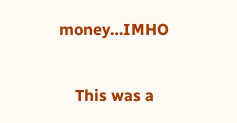money…IMHO

    This was a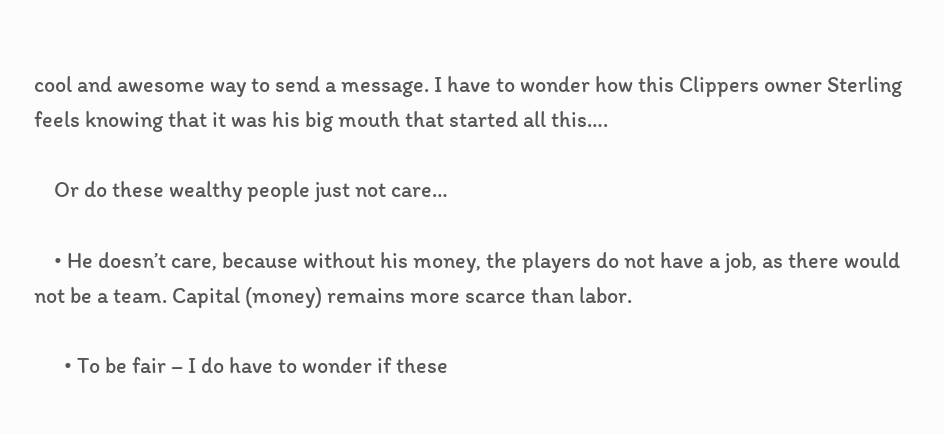cool and awesome way to send a message. I have to wonder how this Clippers owner Sterling feels knowing that it was his big mouth that started all this….

    Or do these wealthy people just not care…

    • He doesn’t care, because without his money, the players do not have a job, as there would not be a team. Capital (money) remains more scarce than labor.

      • To be fair – I do have to wonder if these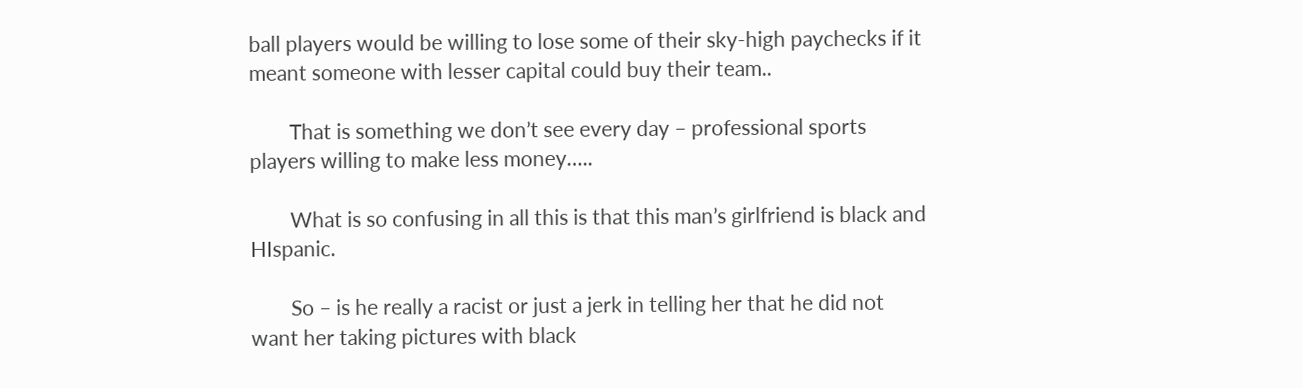ball players would be willing to lose some of their sky-high paychecks if it meant someone with lesser capital could buy their team..

        That is something we don’t see every day – professional sports players willing to make less money…..

        What is so confusing in all this is that this man’s girlfriend is black and HIspanic.

        So – is he really a racist or just a jerk in telling her that he did not want her taking pictures with black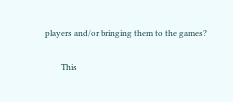players and/or bringing them to the games?

        This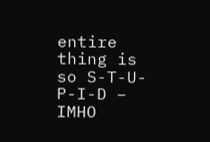entire thing is so S-T-U-P-I-D – IMHO